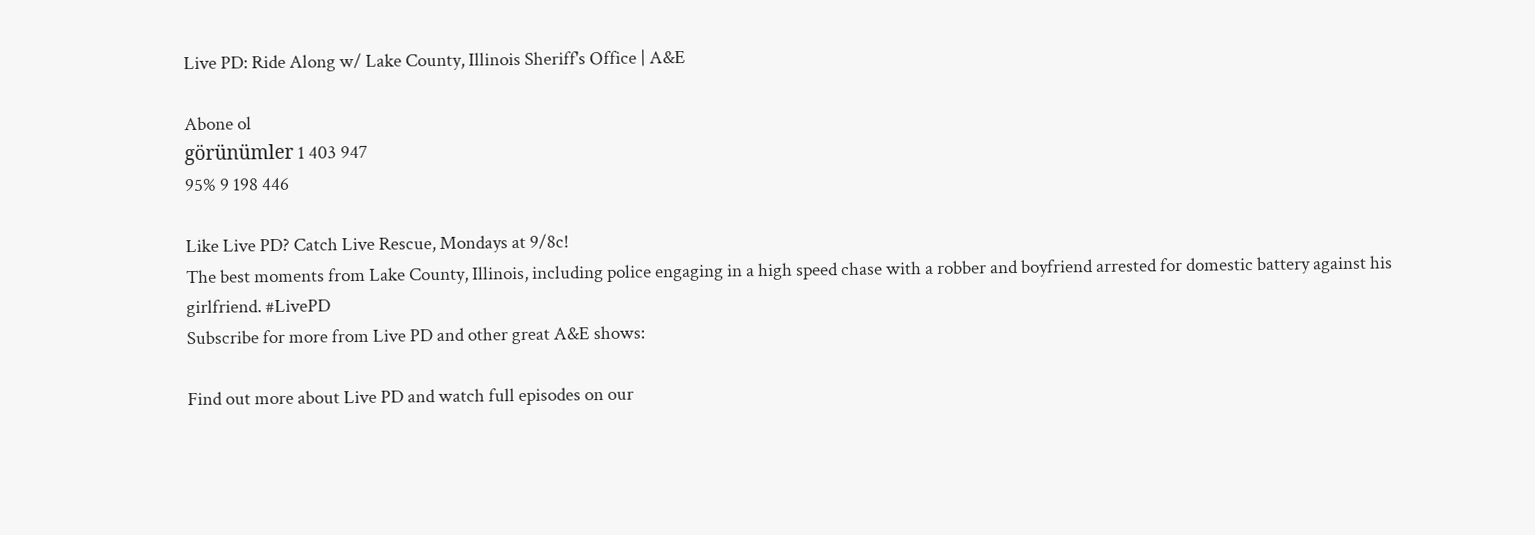Live PD: Ride Along w/ Lake County, Illinois Sheriff's Office | A&E

Abone ol
görünümler 1 403 947
95% 9 198 446

Like Live PD? Catch Live Rescue, Mondays at 9/8c!
The best moments from Lake County, Illinois, including police engaging in a high speed chase with a robber and boyfriend arrested for domestic battery against his girlfriend. #LivePD
Subscribe for more from Live PD and other great A&E shows:

Find out more about Live PD and watch full episodes on our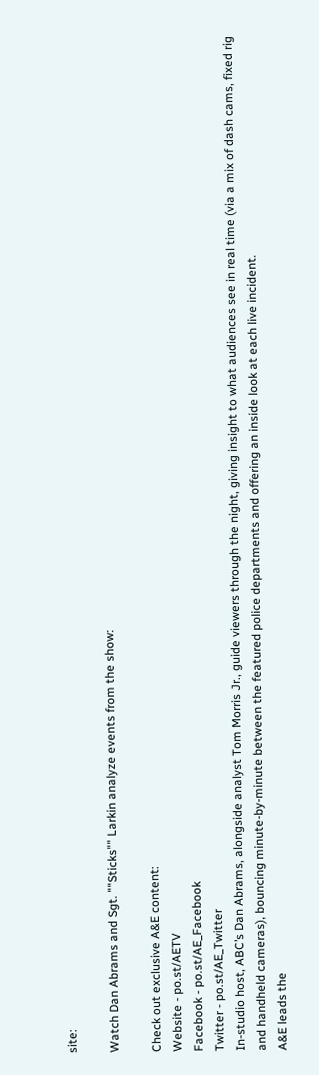site:

Watch Dan Abrams and Sgt. ""Sticks"" Larkin analyze events from the show:

Check out exclusive A&E content:
Website - po.st/AETV
Facebook - po.st/AE_Facebook
Twitter - po.st/AE_Twitter
In-studio host, ABC’s Dan Abrams, alongside analyst Tom Morris Jr., guide viewers through the night, giving insight to what audiences see in real time (via a mix of dash cams, fixed rig and handheld cameras), bouncing minute-by-minute between the featured police departments and offering an inside look at each live incident.
A&E leads the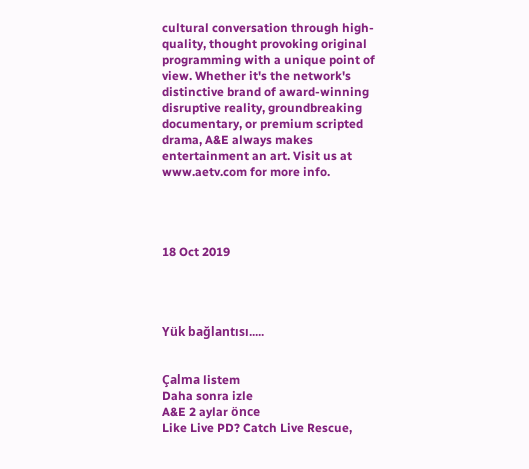cultural conversation through high-quality, thought provoking original programming with a unique point of view. Whether it's the network's distinctive brand of award-winning disruptive reality, groundbreaking documentary, or premium scripted drama, A&E always makes entertainment an art. Visit us at www.aetv.com for more info.




18 Oct 2019




Yük bağlantısı.....


Çalma listem
Daha sonra izle
A&E 2 aylar önce
Like Live PD? Catch Live Rescue,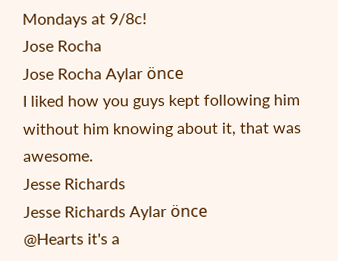Mondays at 9/8c!
Jose Rocha
Jose Rocha Aylar önce
I liked how you guys kept following him without him knowing about it, that was awesome.
Jesse Richards
Jesse Richards Aylar önce
@Hearts it's a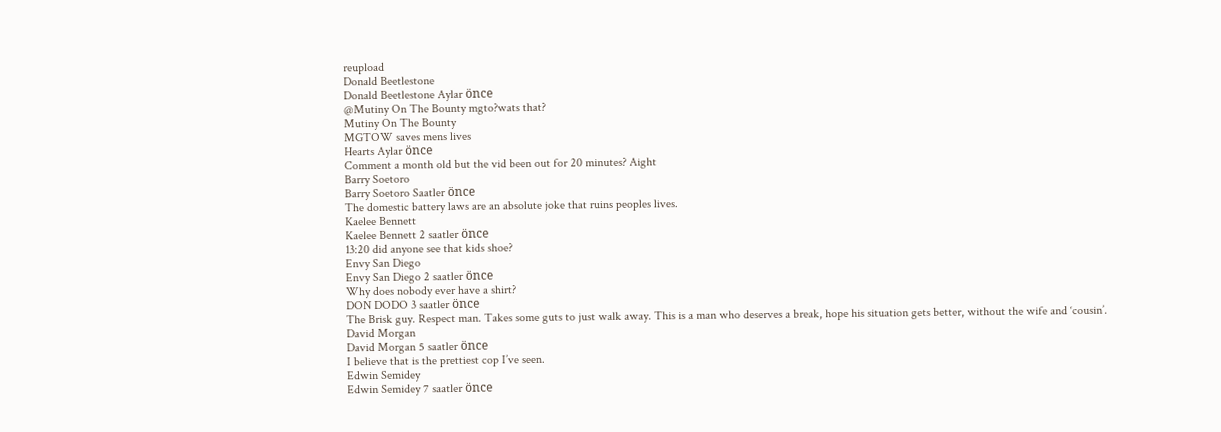reupload
Donald Beetlestone
Donald Beetlestone Aylar önce
@Mutiny On The Bounty mgto?wats that?
Mutiny On The Bounty
MGTOW saves mens lives
Hearts Aylar önce
Comment a month old but the vid been out for 20 minutes? Aight
Barry Soetoro
Barry Soetoro Saatler önce
The domestic battery laws are an absolute joke that ruins peoples lives.
Kaelee Bennett
Kaelee Bennett 2 saatler önce
13:20 did anyone see that kids shoe?
Envy San Diego
Envy San Diego 2 saatler önce
Why does nobody ever have a shirt?
DON DODO 3 saatler önce
The Brisk guy. Respect man. Takes some guts to just walk away. This is a man who deserves a break, hope his situation gets better, without the wife and ‘cousin’.
David Morgan
David Morgan 5 saatler önce
I believe that is the prettiest cop I’ve seen.
Edwin Semidey
Edwin Semidey 7 saatler önce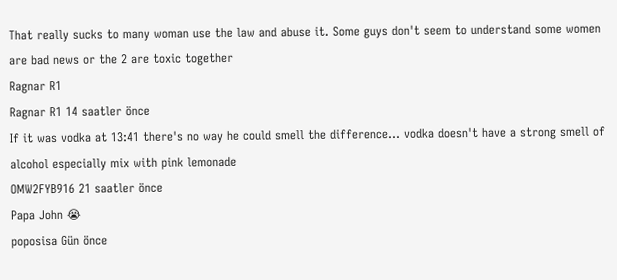That really sucks to many woman use the law and abuse it. Some guys don't seem to understand some women are bad news or the 2 are toxic together
Ragnar R1
Ragnar R1 14 saatler önce
If it was vodka at 13:41 there's no way he could smell the difference... vodka doesn't have a strong smell of alcohol especially mix with pink lemonade
OMW2FYB916 21 saatler önce
Papa John 😭
poposisa Gün önce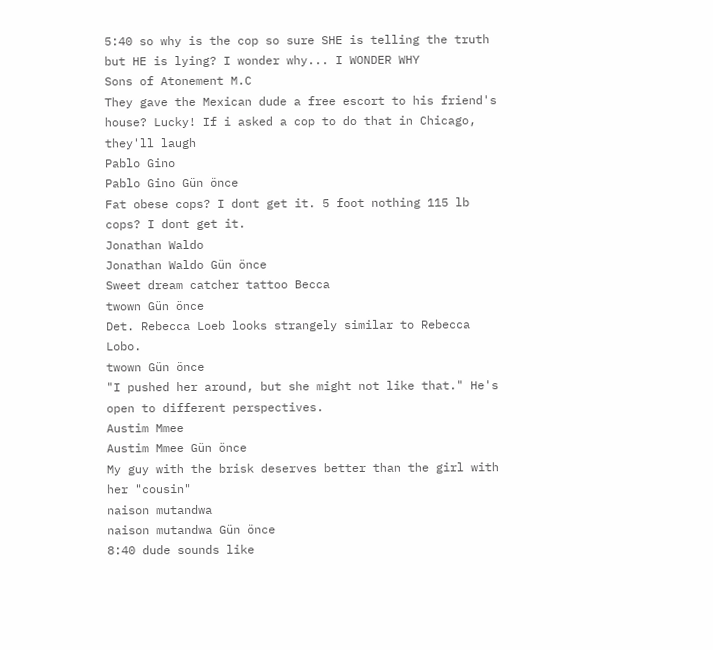5:40 so why is the cop so sure SHE is telling the truth but HE is lying? I wonder why... I WONDER WHY
Sons of Atonement M.C
They gave the Mexican dude a free escort to his friend's house? Lucky! If i asked a cop to do that in Chicago, they'll laugh
Pablo Gino
Pablo Gino Gün önce
Fat obese cops? I dont get it. 5 foot nothing 115 lb cops? I dont get it.
Jonathan Waldo
Jonathan Waldo Gün önce
Sweet dream catcher tattoo Becca
twown Gün önce
Det. Rebecca Loeb looks strangely similar to Rebecca Lobo.
twown Gün önce
"I pushed her around, but she might not like that." He's open to different perspectives.
Austim Mmee
Austim Mmee Gün önce
My guy with the brisk deserves better than the girl with her "cousin"
naison mutandwa
naison mutandwa Gün önce
8:40 dude sounds like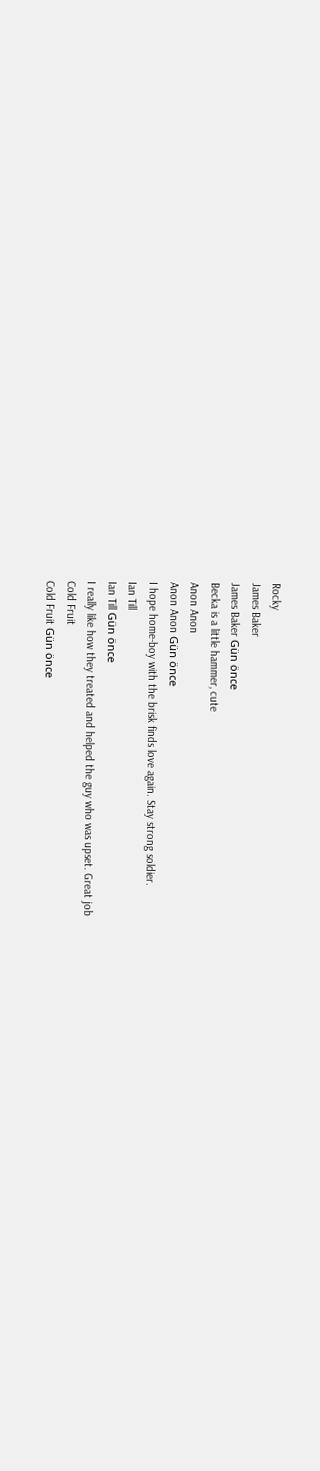Rocky
James Baker
James Baker Gün önce
Becka is a little hammer, cute
Anon Anon
Anon Anon Gün önce
I hope home-boy with the brisk finds love again. Stay strong soldier.
Ian Till
Ian Till Gün önce
I really like how they treated and helped the guy who was upset. Great job
Cold Fruit
Cold Fruit Gün önce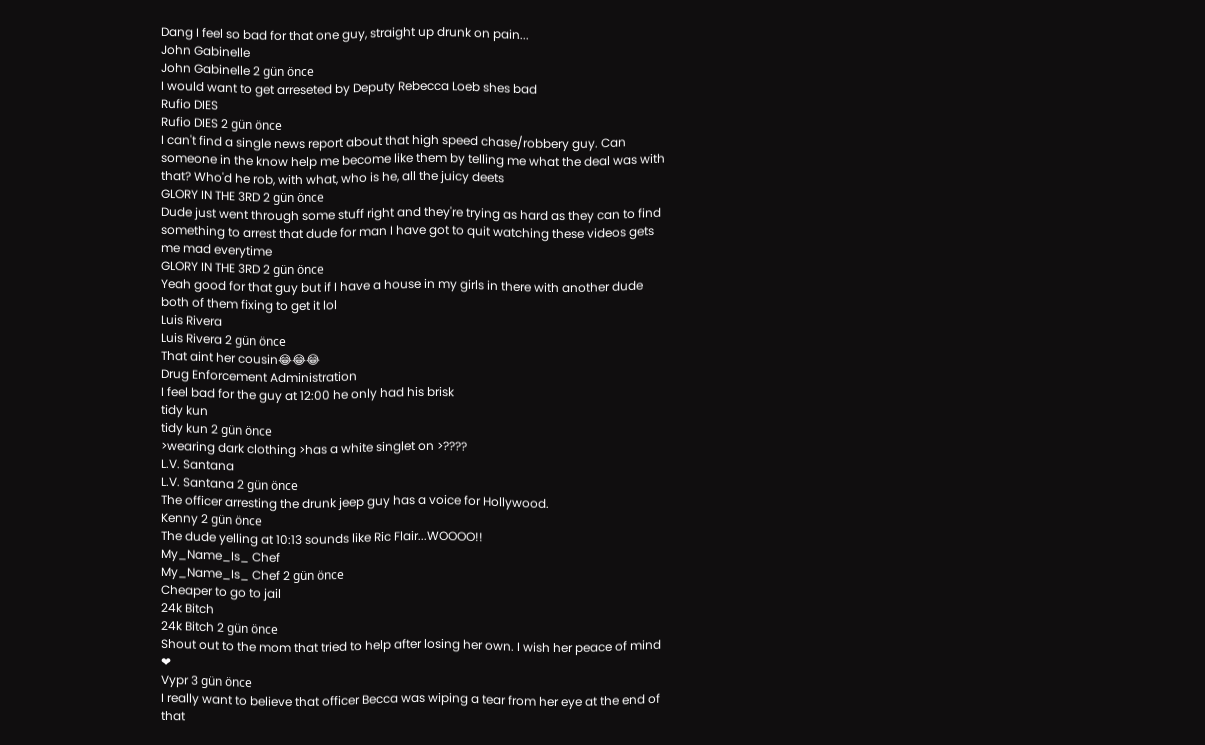Dang I feel so bad for that one guy, straight up drunk on pain...
John Gabinelle
John Gabinelle 2 gün önce
I would want to get arreseted by Deputy Rebecca Loeb shes bad
Rufio DIES
Rufio DIES 2 gün önce
I can't find a single news report about that high speed chase/robbery guy. Can someone in the know help me become like them by telling me what the deal was with that? Who'd he rob, with what, who is he, all the juicy deets
GLORY IN THE 3RD 2 gün önce
Dude just went through some stuff right and they're trying as hard as they can to find something to arrest that dude for man I have got to quit watching these videos gets me mad everytime
GLORY IN THE 3RD 2 gün önce
Yeah good for that guy but if I have a house in my girls in there with another dude both of them fixing to get it lol
Luis Rivera
Luis Rivera 2 gün önce
That aint her cousin😂😂😂
Drug Enforcement Administration
I feel bad for the guy at 12:00 he only had his brisk
tidy kun
tidy kun 2 gün önce
>wearing dark clothing >has a white singlet on >????
L.V. Santana
L.V. Santana 2 gün önce
The officer arresting the drunk jeep guy has a voice for Hollywood.
Kenny 2 gün önce
The dude yelling at 10:13 sounds like Ric Flair...WOOOO!!
My_Name_Is_ Chef
My_Name_Is_ Chef 2 gün önce
Cheaper to go to jail
24k Bitch
24k Bitch 2 gün önce
Shout out to the mom that tried to help after losing her own. I wish her peace of mind ❤
Vypr 3 gün önce
I really want to believe that officer Becca was wiping a tear from her eye at the end of that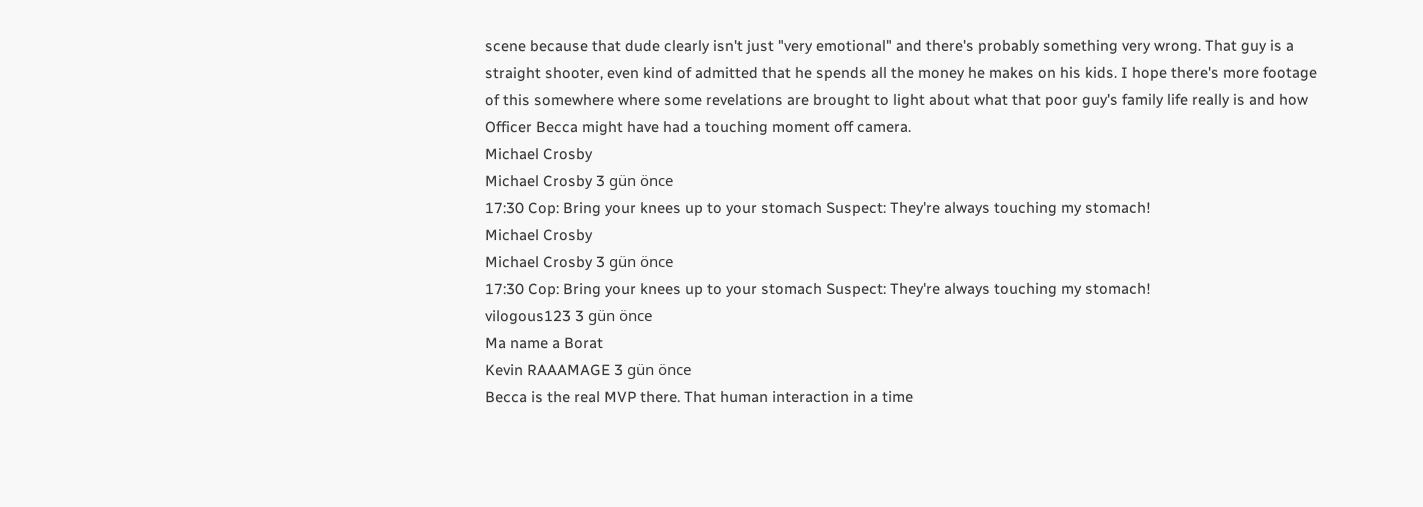scene because that dude clearly isn't just "very emotional" and there's probably something very wrong. That guy is a straight shooter, even kind of admitted that he spends all the money he makes on his kids. I hope there's more footage of this somewhere where some revelations are brought to light about what that poor guy's family life really is and how Officer Becca might have had a touching moment off camera.
Michael Crosby
Michael Crosby 3 gün önce
17:30 Cop: Bring your knees up to your stomach Suspect: They're always touching my stomach!
Michael Crosby
Michael Crosby 3 gün önce
17:30 Cop: Bring your knees up to your stomach Suspect: They're always touching my stomach!
vilogous123 3 gün önce
Ma name a Borat
Kevin RAAAMAGE 3 gün önce
Becca is the real MVP there. That human interaction in a time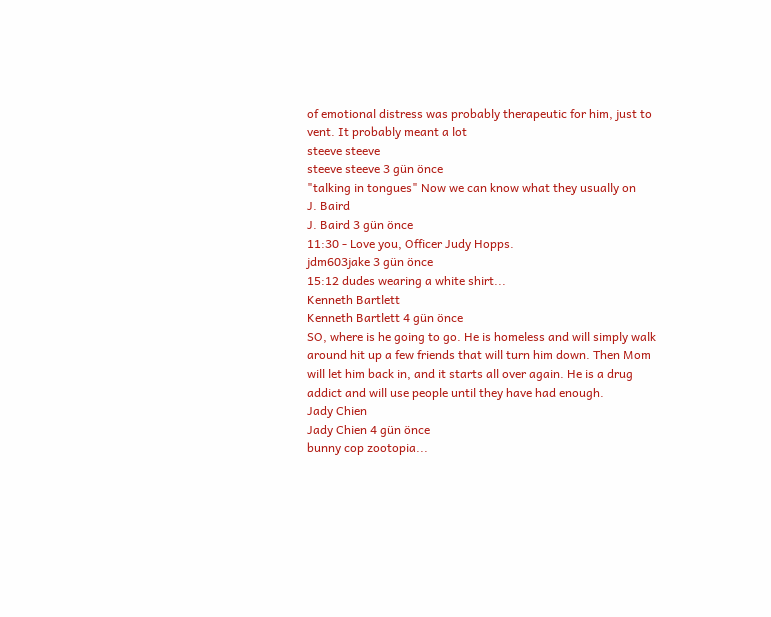of emotional distress was probably therapeutic for him, just to vent. It probably meant a lot
steeve steeve
steeve steeve 3 gün önce
"talking in tongues" Now we can know what they usually on
J. Baird
J. Baird 3 gün önce
11:30 - Love you, Officer Judy Hopps.
jdm603jake 3 gün önce
15:12 dudes wearing a white shirt...
Kenneth Bartlett
Kenneth Bartlett 4 gün önce
SO, where is he going to go. He is homeless and will simply walk around hit up a few friends that will turn him down. Then Mom will let him back in, and it starts all over again. He is a drug addict and will use people until they have had enough.
Jady Chien
Jady Chien 4 gün önce
bunny cop zootopia...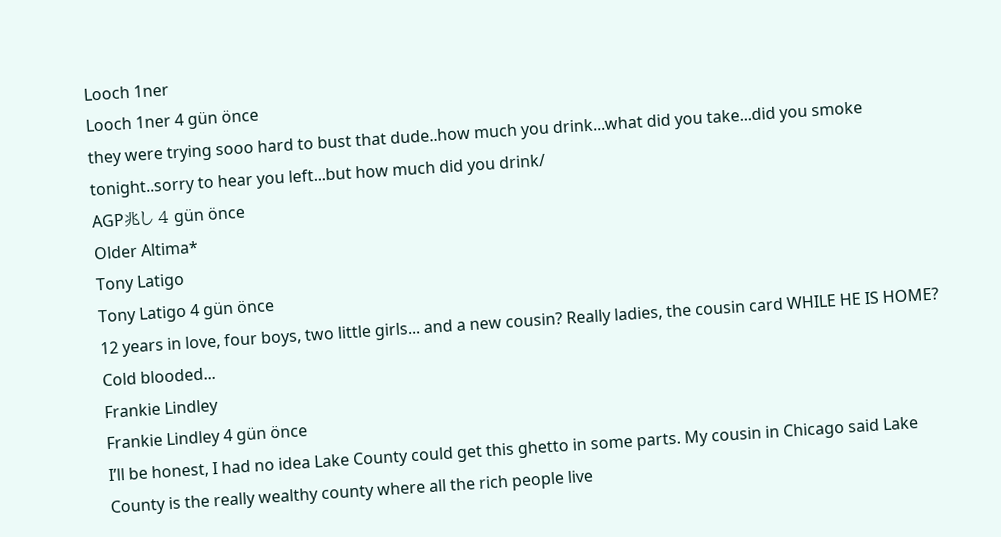Looch 1ner
Looch 1ner 4 gün önce
they were trying sooo hard to bust that dude..how much you drink...what did you take...did you smoke tonight..sorry to hear you left...but how much did you drink/
AGP兆し 4 gün önce
Older Altima*
Tony Latigo
Tony Latigo 4 gün önce
12 years in love, four boys, two little girls... and a new cousin? Really ladies, the cousin card WHILE HE IS HOME? Cold blooded...
Frankie Lindley
Frankie Lindley 4 gün önce
I’ll be honest, I had no idea Lake County could get this ghetto in some parts. My cousin in Chicago said Lake County is the really wealthy county where all the rich people live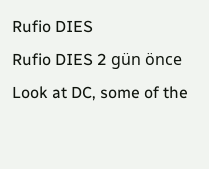Rufio DIES
Rufio DIES 2 gün önce
Look at DC, some of the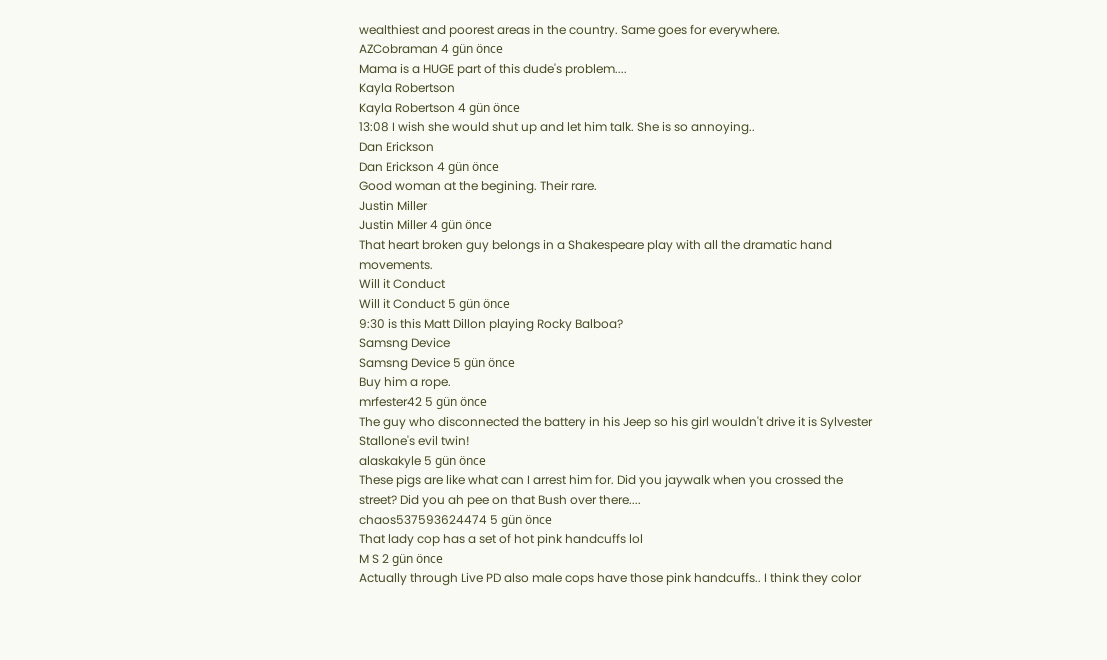wealthiest and poorest areas in the country. Same goes for everywhere.
AZCobraman 4 gün önce
Mama is a HUGE part of this dude's problem....
Kayla Robertson
Kayla Robertson 4 gün önce
13:08 I wish she would shut up and let him talk. She is so annoying..
Dan Erickson
Dan Erickson 4 gün önce
Good woman at the begining. Their rare.
Justin Miller
Justin Miller 4 gün önce
That heart broken guy belongs in a Shakespeare play with all the dramatic hand movements.
Will it Conduct
Will it Conduct 5 gün önce
9:30 is this Matt Dillon playing Rocky Balboa?
Samsng Device
Samsng Device 5 gün önce
Buy him a rope.
mrfester42 5 gün önce
The guy who disconnected the battery in his Jeep so his girl wouldn't drive it is Sylvester Stallone's evil twin!
alaskakyle 5 gün önce
These pigs are like what can I arrest him for. Did you jaywalk when you crossed the street? Did you ah pee on that Bush over there....
chaos537593624474 5 gün önce
That lady cop has a set of hot pink handcuffs lol
M S 2 gün önce
Actually through Live PD also male cops have those pink handcuffs.. I think they color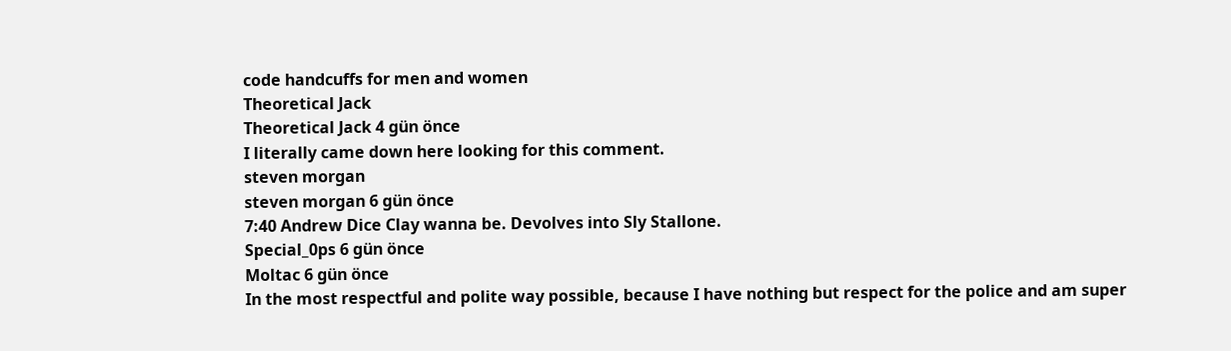code handcuffs for men and women
Theoretical Jack
Theoretical Jack 4 gün önce
I literally came down here looking for this comment.
steven morgan
steven morgan 6 gün önce
7:40 Andrew Dice Clay wanna be. Devolves into Sly Stallone.
Special_0ps 6 gün önce
Moltac 6 gün önce
In the most respectful and polite way possible, because I have nothing but respect for the police and am super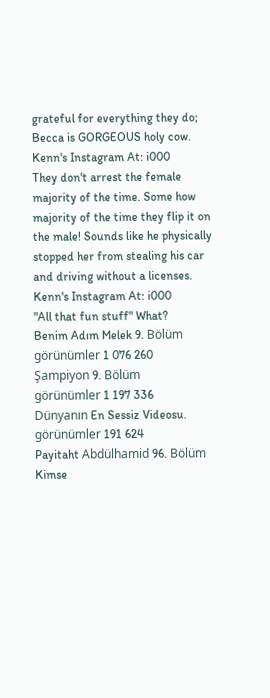grateful for everything they do; Becca is GORGEOUS holy cow.
Kenn's Instagram At: i000
They don't arrest the female majority of the time. Some how majority of the time they flip it on the male! Sounds like he physically stopped her from stealing his car and driving without a licenses.
Kenn's Instagram At: i000
"All that fun stuff" What?
Benim Adım Melek 9. Bölüm
görünümler 1 076 260
Şampiyon 9. Bölüm
görünümler 1 197 336
Dünyanın En Sessiz Videosu.
görünümler 191 624
Payitaht Abdülhamid 96. Bölüm
Kimse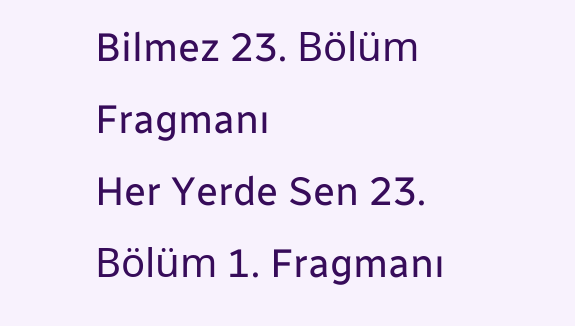Bilmez 23. Bölüm Fragmanı
Her Yerde Sen 23. Bölüm 1. Fragmanı